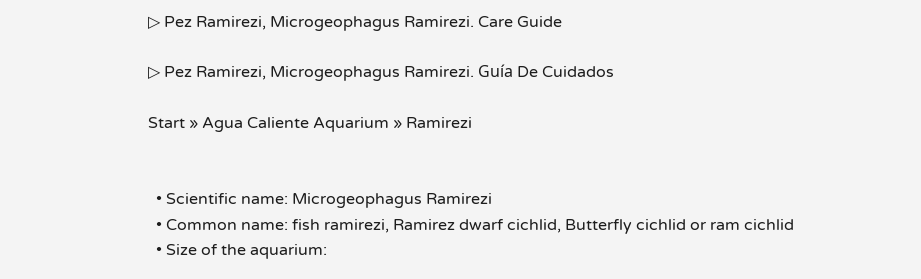▷ Pez Ramirezi, Microgeophagus Ramirezi. Care Guide

▷ Pez Ramirezi, Microgeophagus Ramirezi. Guía De Cuidados

Start » Agua Caliente Aquarium » Ramirezi


  • Scientific name: Microgeophagus Ramirezi
  • Common name: fish ramirezi, Ramirez dwarf cichlid, Butterfly cichlid or ram cichlid
  • Size of the aquarium: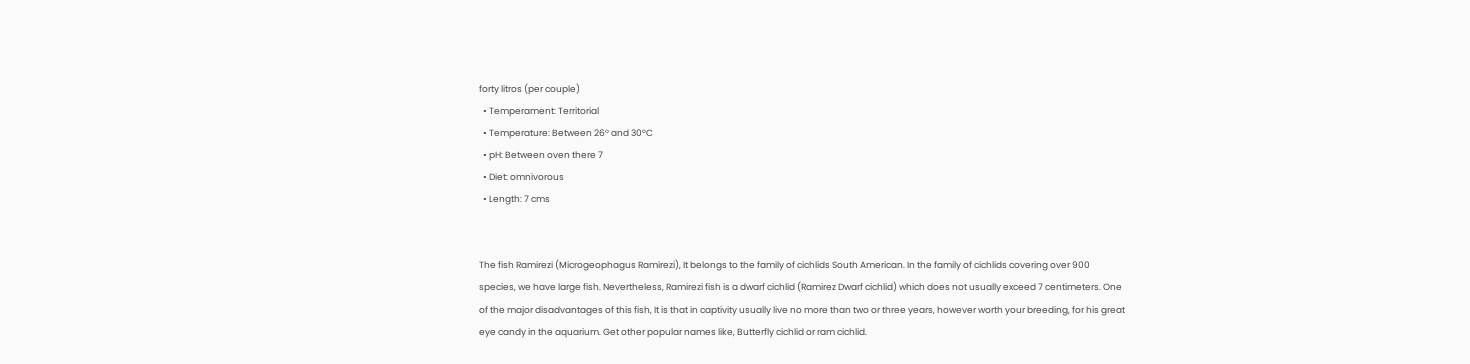forty litros (per couple)
  • Temperament: Territorial
  • Temperature: Between 26º and 30ºC
  • pH: Between oven there 7
  • Diet: omnivorous
  • Length: 7 cms


The fish Ramirezi (Microgeophagus Ramirezi), It belongs to the family of cichlids South American. In the family of cichlids covering over 900 species, we have large fish. Nevertheless, Ramirezi fish is a dwarf cichlid (Ramirez Dwarf cichlid) which does not usually exceed 7 centimeters. One of the major disadvantages of this fish, It is that in captivity usually live no more than two or three years, however worth your breeding, for his great eye candy in the aquarium. Get other popular names like, Butterfly cichlid or ram cichlid.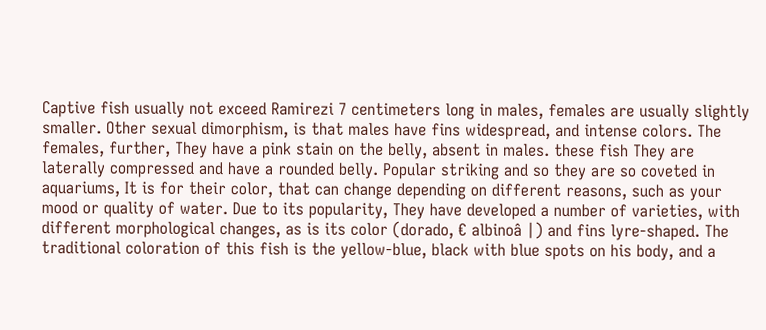Captive fish usually not exceed Ramirezi 7 centimeters long in males, females are usually slightly smaller. Other sexual dimorphism, is that males have fins widespread, and intense colors. The females, further, They have a pink stain on the belly, absent in males. these fish They are laterally compressed and have a rounded belly. Popular striking and so they are so coveted in aquariums, It is for their color, that can change depending on different reasons, such as your mood or quality of water. Due to its popularity, They have developed a number of varieties, with different morphological changes, as is its color (dorado, € albinoâ |) and fins lyre-shaped. The traditional coloration of this fish is the yellow-blue, black with blue spots on his body, and a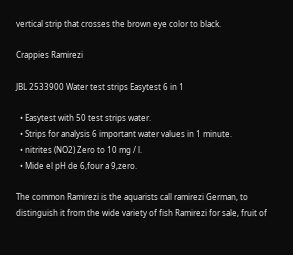vertical strip that crosses the brown eye color to black.

Crappies Ramirezi

JBL 2533900 Water test strips Easytest 6 in 1

  • Easytest with 50 test strips water.
  • Strips for analysis 6 important water values in 1 minute.
  • nitrites (NO2) Zero to 10 mg / l.
  • Mide el pH de 6,four a 9,zero.

The common Ramirezi is the aquarists call ramirezi German, to distinguish it from the wide variety of fish Ramirezi for sale, fruit of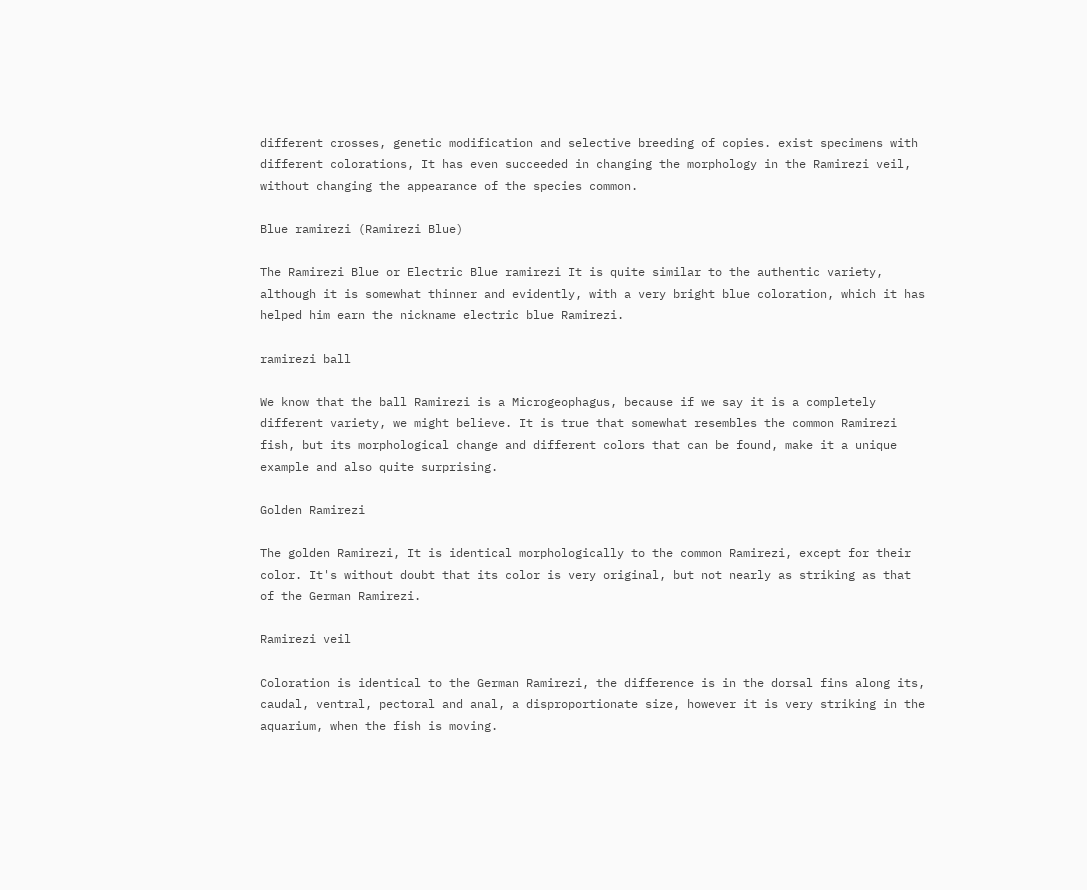different crosses, genetic modification and selective breeding of copies. exist specimens with different colorations, It has even succeeded in changing the morphology in the Ramirezi veil, without changing the appearance of the species common.

Blue ramirezi (Ramirezi Blue)

The Ramirezi Blue or Electric Blue ramirezi It is quite similar to the authentic variety, although it is somewhat thinner and evidently, with a very bright blue coloration, which it has helped him earn the nickname electric blue Ramirezi.

ramirezi ball

We know that the ball Ramirezi is a Microgeophagus, because if we say it is a completely different variety, we might believe. It is true that somewhat resembles the common Ramirezi fish, but its morphological change and different colors that can be found, make it a unique example and also quite surprising.

Golden Ramirezi

The golden Ramirezi, It is identical morphologically to the common Ramirezi, except for their color. It's without doubt that its color is very original, but not nearly as striking as that of the German Ramirezi.

Ramirezi veil

Coloration is identical to the German Ramirezi, the difference is in the dorsal fins along its, caudal, ventral, pectoral and anal, a disproportionate size, however it is very striking in the aquarium, when the fish is moving.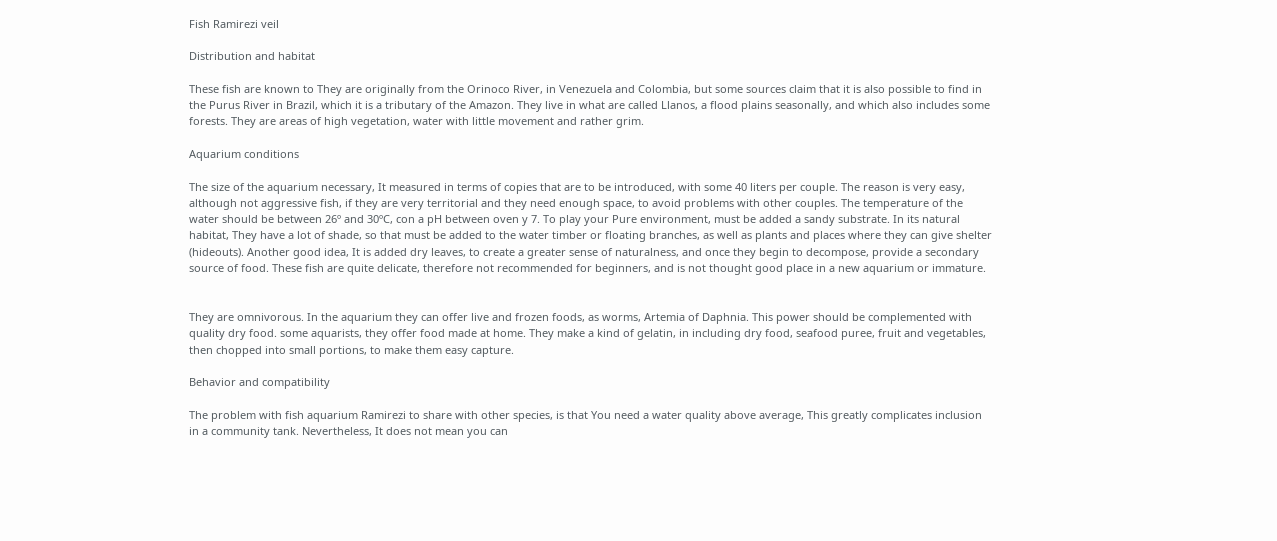Fish Ramirezi veil

Distribution and habitat

These fish are known to They are originally from the Orinoco River, in Venezuela and Colombia, but some sources claim that it is also possible to find in the Purus River in Brazil, which it is a tributary of the Amazon. They live in what are called Llanos, a flood plains seasonally, and which also includes some forests. They are areas of high vegetation, water with little movement and rather grim.

Aquarium conditions

The size of the aquarium necessary, It measured in terms of copies that are to be introduced, with some 40 liters per couple. The reason is very easy, although not aggressive fish, if they are very territorial and they need enough space, to avoid problems with other couples. The temperature of the water should be between 26º and 30ºC, con a pH between oven y 7. To play your Pure environment, must be added a sandy substrate. In its natural habitat, They have a lot of shade, so that must be added to the water timber or floating branches, as well as plants and places where they can give shelter (hideouts). Another good idea, It is added dry leaves, to create a greater sense of naturalness, and once they begin to decompose, provide a secondary source of food. These fish are quite delicate, therefore not recommended for beginners, and is not thought good place in a new aquarium or immature.


They are omnivorous. In the aquarium they can offer live and frozen foods, as worms, Artemia of Daphnia. This power should be complemented with quality dry food. some aquarists, they offer food made at home. They make a kind of gelatin, in including dry food, seafood puree, fruit and vegetables, then chopped into small portions, to make them easy capture.

Behavior and compatibility

The problem with fish aquarium Ramirezi to share with other species, is that You need a water quality above average, This greatly complicates inclusion in a community tank. Nevertheless, It does not mean you can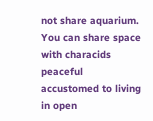not share aquarium. You can share space with characids peaceful accustomed to living in open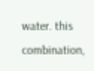water. this combination,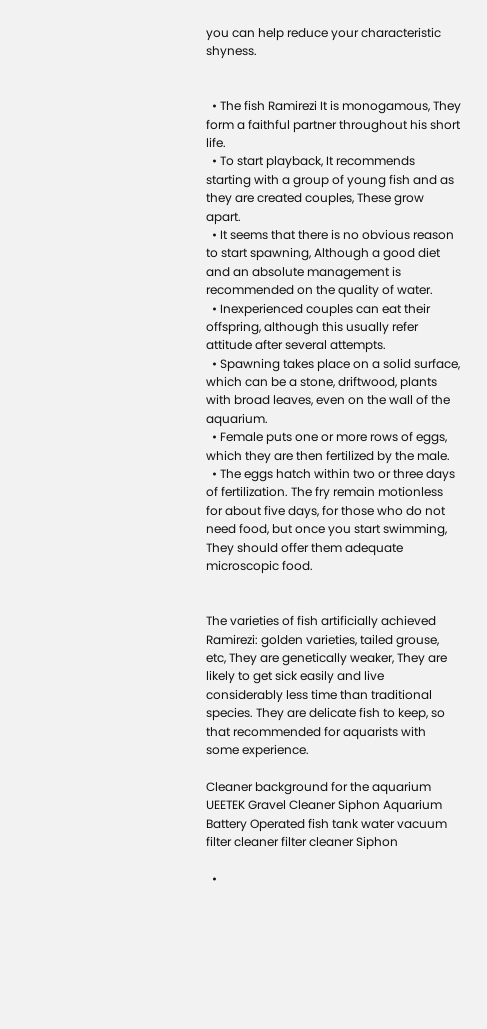you can help reduce your characteristic shyness.


  • The fish Ramirezi It is monogamous, They form a faithful partner throughout his short life.
  • To start playback, It recommends starting with a group of young fish and as they are created couples, These grow apart.
  • It seems that there is no obvious reason to start spawning, Although a good diet and an absolute management is recommended on the quality of water.
  • Inexperienced couples can eat their offspring, although this usually refer attitude after several attempts.
  • Spawning takes place on a solid surface, which can be a stone, driftwood, plants with broad leaves, even on the wall of the aquarium.
  • Female puts one or more rows of eggs, which they are then fertilized by the male.
  • The eggs hatch within two or three days of fertilization. The fry remain motionless for about five days, for those who do not need food, but once you start swimming, They should offer them adequate microscopic food.


The varieties of fish artificially achieved Ramirezi: golden varieties, tailed grouse, etc, They are genetically weaker, They are likely to get sick easily and live considerably less time than traditional species. They are delicate fish to keep, so that recommended for aquarists with some experience.

Cleaner background for the aquarium
UEETEK Gravel Cleaner Siphon Aquarium Battery Operated fish tank water vacuum filter cleaner filter cleaner Siphon

  •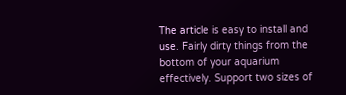The article is easy to install and use. Fairly dirty things from the bottom of your aquarium effectively. Support two sizes of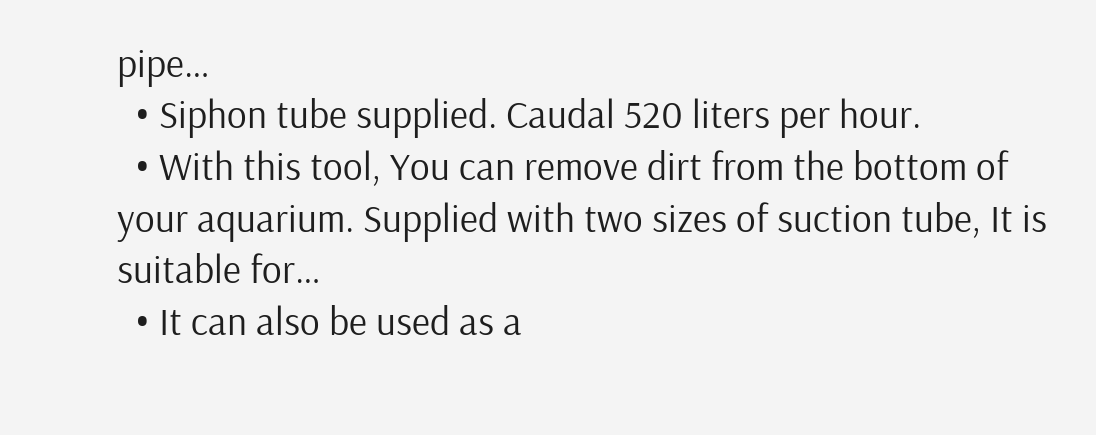pipe…
  • Siphon tube supplied. Caudal 520 liters per hour.
  • With this tool, You can remove dirt from the bottom of your aquarium. Supplied with two sizes of suction tube, It is suitable for…
  • It can also be used as a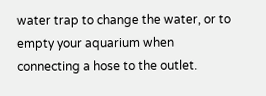water trap to change the water, or to empty your aquarium when connecting a hose to the outlet.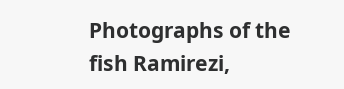Photographs of the fish Ramirezi,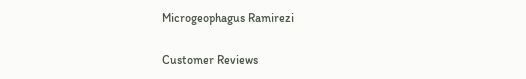Microgeophagus Ramirezi

Customer Reviews